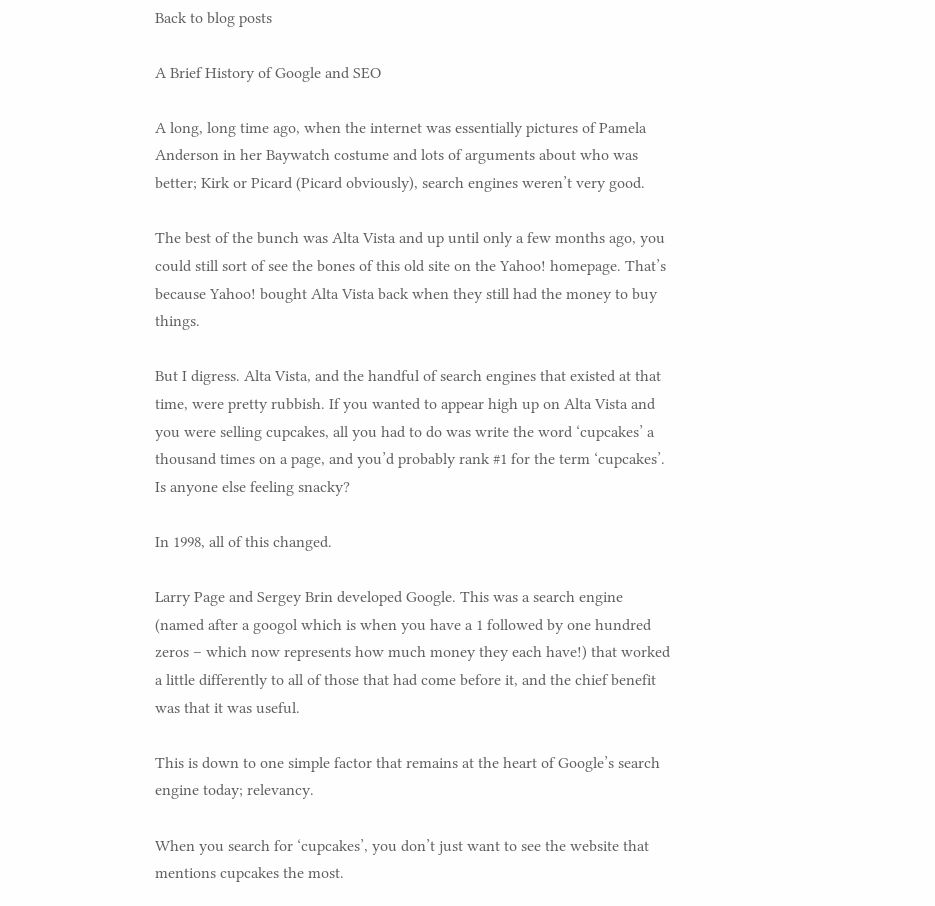Back to blog posts

A Brief History of Google and SEO

A long, long time ago, when the internet was essentially pictures of Pamela Anderson in her Baywatch costume and lots of arguments about who was better; Kirk or Picard (Picard obviously), search engines weren’t very good.

The best of the bunch was Alta Vista and up until only a few months ago, you could still sort of see the bones of this old site on the Yahoo! homepage. That’s because Yahoo! bought Alta Vista back when they still had the money to buy things.

But I digress. Alta Vista, and the handful of search engines that existed at that time, were pretty rubbish. If you wanted to appear high up on Alta Vista and you were selling cupcakes, all you had to do was write the word ‘cupcakes’ a thousand times on a page, and you’d probably rank #1 for the term ‘cupcakes’. Is anyone else feeling snacky?

In 1998, all of this changed.

Larry Page and Sergey Brin developed Google. This was a search engine (named after a googol which is when you have a 1 followed by one hundred zeros – which now represents how much money they each have!) that worked a little differently to all of those that had come before it, and the chief benefit was that it was useful.

This is down to one simple factor that remains at the heart of Google’s search engine today; relevancy.

When you search for ‘cupcakes’, you don’t just want to see the website that mentions cupcakes the most.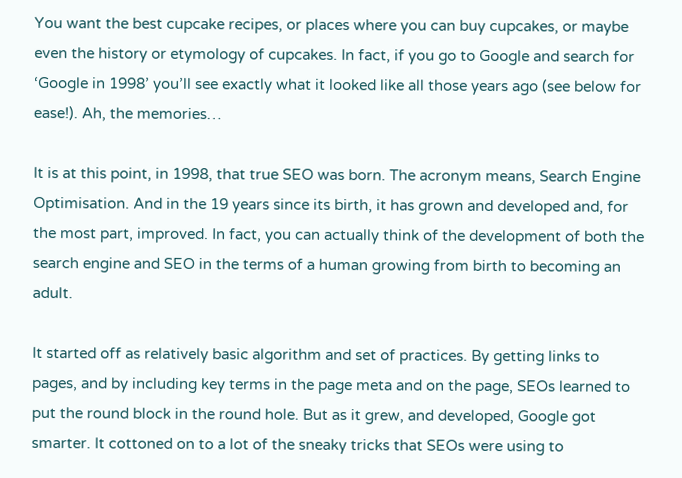You want the best cupcake recipes, or places where you can buy cupcakes, or maybe even the history or etymology of cupcakes. In fact, if you go to Google and search for ‘Google in 1998’ you’ll see exactly what it looked like all those years ago (see below for ease!). Ah, the memories…

It is at this point, in 1998, that true SEO was born. The acronym means, Search Engine Optimisation. And in the 19 years since its birth, it has grown and developed and, for the most part, improved. In fact, you can actually think of the development of both the search engine and SEO in the terms of a human growing from birth to becoming an adult.

It started off as relatively basic algorithm and set of practices. By getting links to pages, and by including key terms in the page meta and on the page, SEOs learned to put the round block in the round hole. But as it grew, and developed, Google got smarter. It cottoned on to a lot of the sneaky tricks that SEOs were using to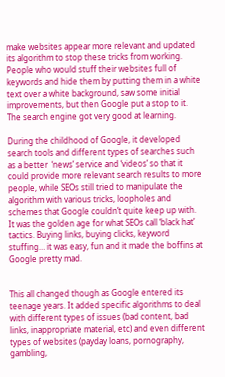make websites appear more relevant and updated its algorithm to stop these tricks from working. People who would stuff their websites full of keywords and hide them by putting them in a white text over a white background, saw some initial improvements, but then Google put a stop to it. The search engine got very good at learning.

During the childhood of Google, it developed search tools and different types of searches such as a better  ‘news’ service and ‘videos’ so that it could provide more relevant search results to more people, while SEOs still tried to manipulate the algorithm with various tricks, loopholes and schemes that Google couldn’t quite keep up with. It was the golden age for what SEOs call ‘black hat’ tactics. Buying links, buying clicks, keyword stuffing… it was easy, fun and it made the boffins at Google pretty mad.


This all changed though as Google entered its teenage years. It added specific algorithms to deal with different types of issues (bad content, bad links, inappropriate material, etc) and even different types of websites (payday loans, pornography, gambling,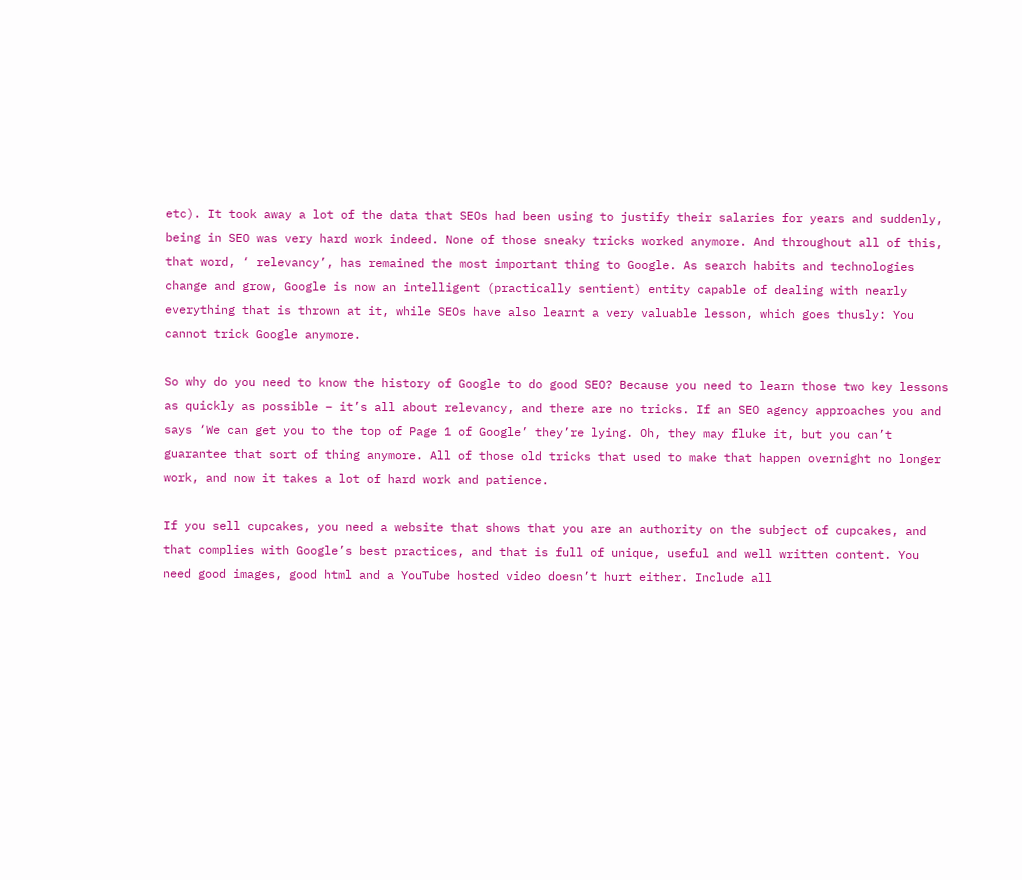etc). It took away a lot of the data that SEOs had been using to justify their salaries for years and suddenly, being in SEO was very hard work indeed. None of those sneaky tricks worked anymore. And throughout all of this, that word, ‘ relevancy’, has remained the most important thing to Google. As search habits and technologies change and grow, Google is now an intelligent (practically sentient) entity capable of dealing with nearly everything that is thrown at it, while SEOs have also learnt a very valuable lesson, which goes thusly: You cannot trick Google anymore.

So why do you need to know the history of Google to do good SEO? Because you need to learn those two key lessons as quickly as possible – it’s all about relevancy, and there are no tricks. If an SEO agency approaches you and says ‘We can get you to the top of Page 1 of Google’ they’re lying. Oh, they may fluke it, but you can’t guarantee that sort of thing anymore. All of those old tricks that used to make that happen overnight no longer work, and now it takes a lot of hard work and patience.

If you sell cupcakes, you need a website that shows that you are an authority on the subject of cupcakes, and that complies with Google’s best practices, and that is full of unique, useful and well written content. You need good images, good html and a YouTube hosted video doesn’t hurt either. Include all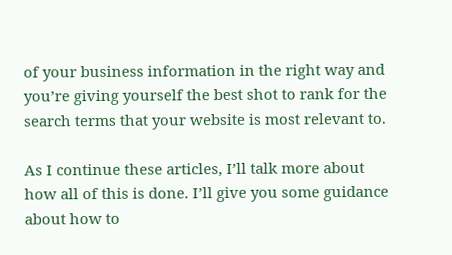of your business information in the right way and you’re giving yourself the best shot to rank for the search terms that your website is most relevant to.

As I continue these articles, I’ll talk more about how all of this is done. I’ll give you some guidance about how to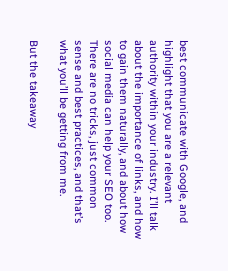best communicate with Google, and highlight that you are a relevant authority within your industry. I’ll talk about the importance of links, and how to gain them naturally, and about how social media can help your SEO too. There are no tricks, just common sense and best practices, and that’s what you’ll be getting from me.

But the takeaway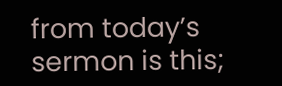from today’s sermon is this;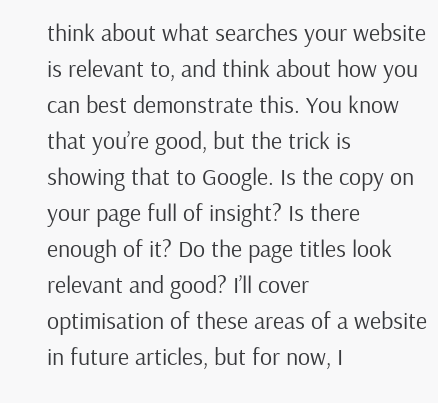think about what searches your website is relevant to, and think about how you can best demonstrate this. You know that you’re good, but the trick is showing that to Google. Is the copy on your page full of insight? Is there enough of it? Do the page titles look relevant and good? I’ll cover optimisation of these areas of a website in future articles, but for now, I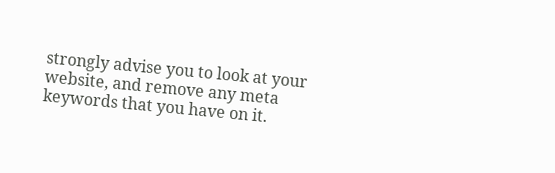strongly advise you to look at your website, and remove any meta keywords that you have on it.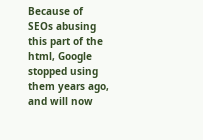Because of SEOs abusing this part of the html, Google stopped using them years ago, and will now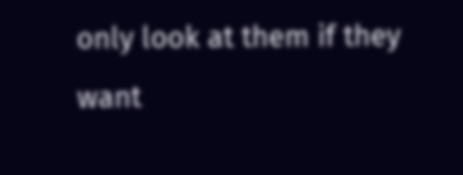only look at them if they want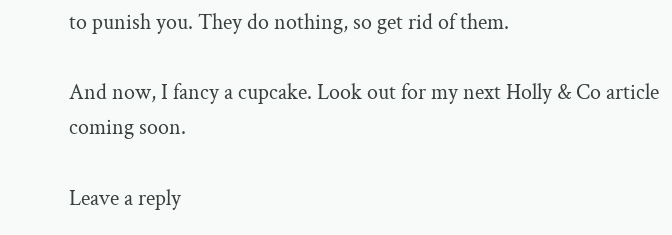to punish you. They do nothing, so get rid of them.

And now, I fancy a cupcake. Look out for my next Holly & Co article coming soon.

Leave a reply